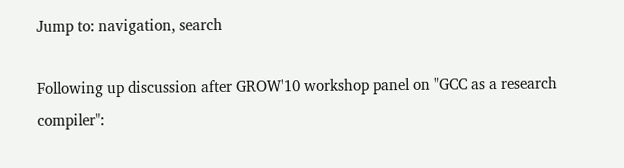Jump to: navigation, search

Following up discussion after GROW'10 workshop panel on "GCC as a research compiler":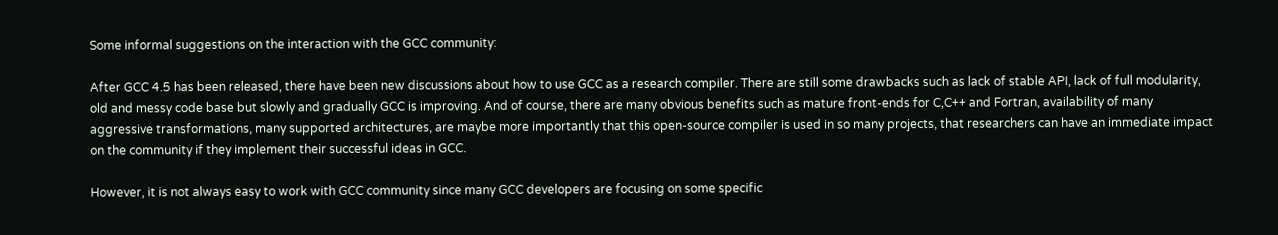Some informal suggestions on the interaction with the GCC community:

After GCC 4.5 has been released, there have been new discussions about how to use GCC as a research compiler. There are still some drawbacks such as lack of stable API, lack of full modularity, old and messy code base but slowly and gradually GCC is improving. And of course, there are many obvious benefits such as mature front-ends for C,C++ and Fortran, availability of many aggressive transformations, many supported architectures, are maybe more importantly that this open-source compiler is used in so many projects, that researchers can have an immediate impact on the community if they implement their successful ideas in GCC.

However, it is not always easy to work with GCC community since many GCC developers are focusing on some specific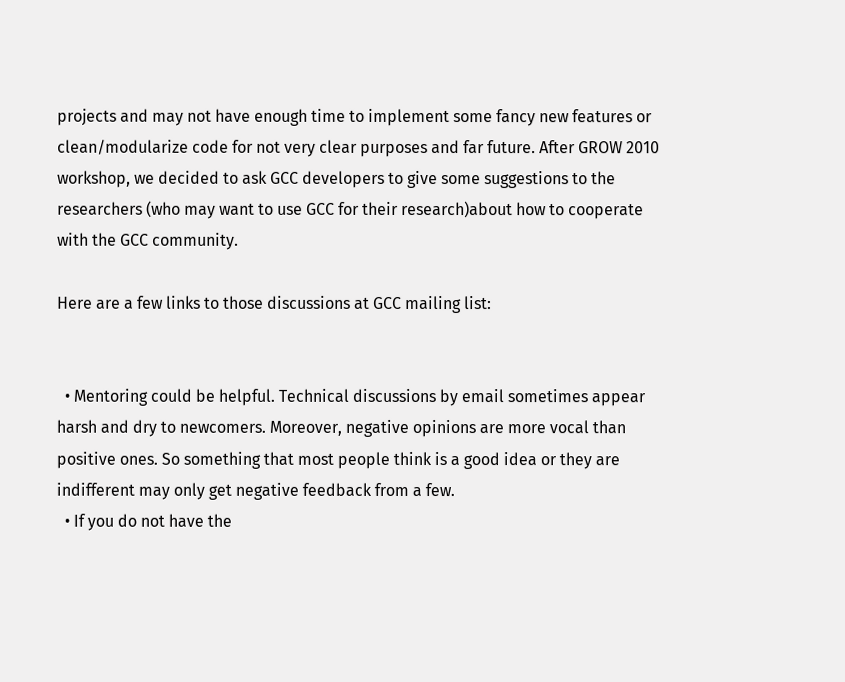projects and may not have enough time to implement some fancy new features or clean/modularize code for not very clear purposes and far future. After GROW 2010 workshop, we decided to ask GCC developers to give some suggestions to the researchers (who may want to use GCC for their research)about how to cooperate with the GCC community.

Here are a few links to those discussions at GCC mailing list:


  • Mentoring could be helpful. Technical discussions by email sometimes appear harsh and dry to newcomers. Moreover, negative opinions are more vocal than positive ones. So something that most people think is a good idea or they are indifferent may only get negative feedback from a few.
  • If you do not have the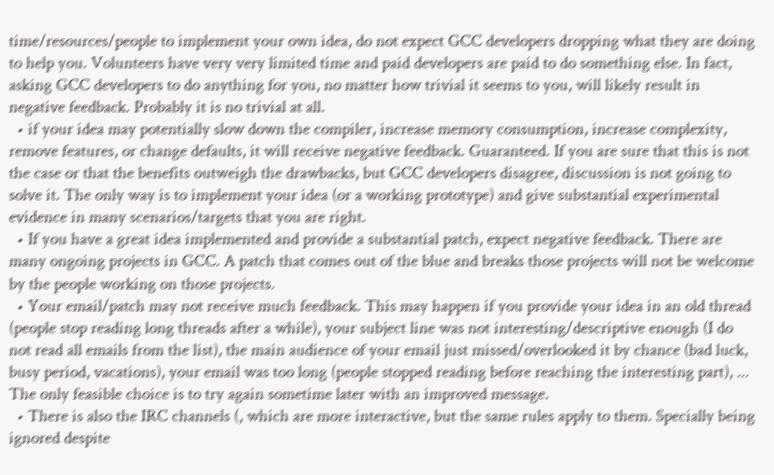time/resources/people to implement your own idea, do not expect GCC developers dropping what they are doing to help you. Volunteers have very very limited time and paid developers are paid to do something else. In fact, asking GCC developers to do anything for you, no matter how trivial it seems to you, will likely result in negative feedback. Probably it is no trivial at all.
  • if your idea may potentially slow down the compiler, increase memory consumption, increase complexity, remove features, or change defaults, it will receive negative feedback. Guaranteed. If you are sure that this is not the case or that the benefits outweigh the drawbacks, but GCC developers disagree, discussion is not going to solve it. The only way is to implement your idea (or a working prototype) and give substantial experimental evidence in many scenarios/targets that you are right.
  • If you have a great idea implemented and provide a substantial patch, expect negative feedback. There are many ongoing projects in GCC. A patch that comes out of the blue and breaks those projects will not be welcome by the people working on those projects.
  • Your email/patch may not receive much feedback. This may happen if you provide your idea in an old thread (people stop reading long threads after a while), your subject line was not interesting/descriptive enough (I do not read all emails from the list), the main audience of your email just missed/overlooked it by chance (bad luck, busy period, vacations), your email was too long (people stopped reading before reaching the interesting part), ... The only feasible choice is to try again sometime later with an improved message.
  • There is also the IRC channels (, which are more interactive, but the same rules apply to them. Specially being ignored despite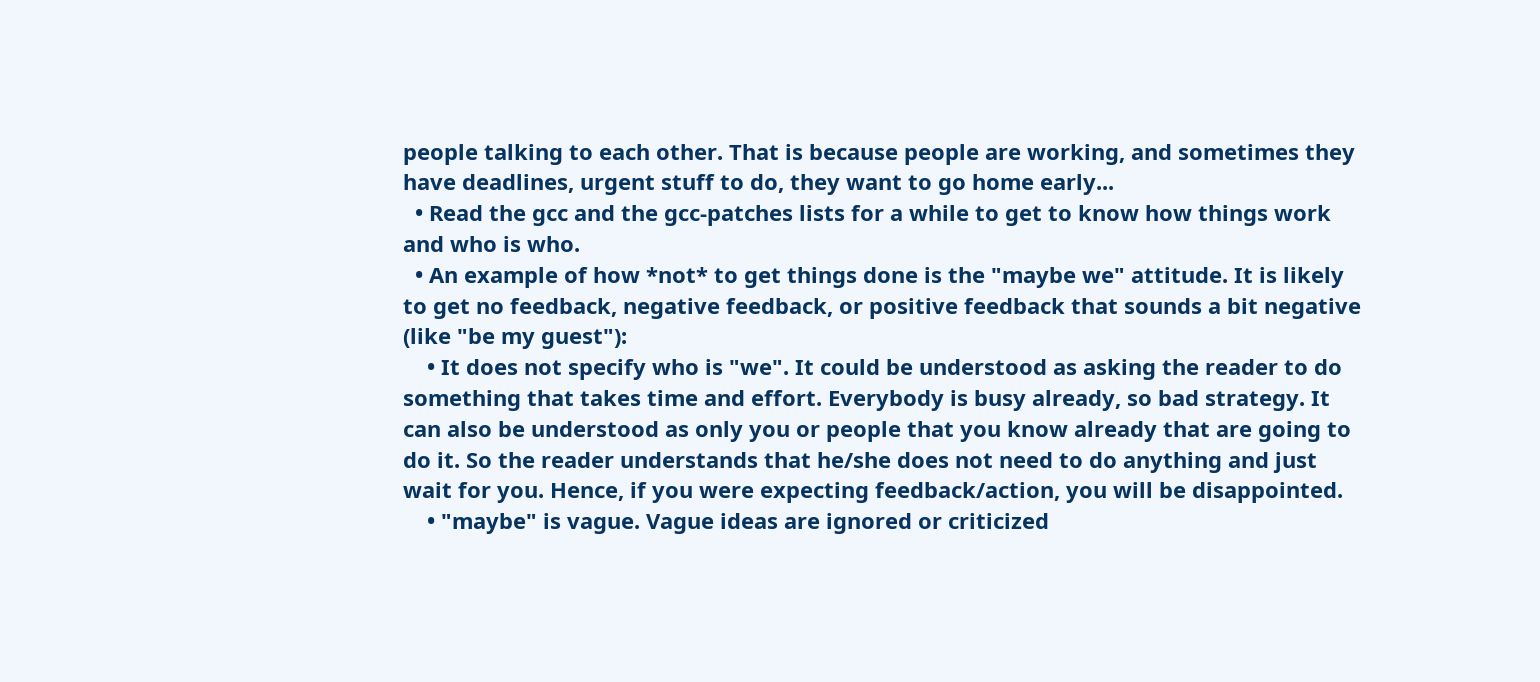people talking to each other. That is because people are working, and sometimes they have deadlines, urgent stuff to do, they want to go home early...
  • Read the gcc and the gcc-patches lists for a while to get to know how things work and who is who.
  • An example of how *not* to get things done is the "maybe we" attitude. It is likely to get no feedback, negative feedback, or positive feedback that sounds a bit negative (like "be my guest"):
    • It does not specify who is "we". It could be understood as asking the reader to do something that takes time and effort. Everybody is busy already, so bad strategy. It can also be understood as only you or people that you know already that are going to do it. So the reader understands that he/she does not need to do anything and just wait for you. Hence, if you were expecting feedback/action, you will be disappointed.
    • "maybe" is vague. Vague ideas are ignored or criticized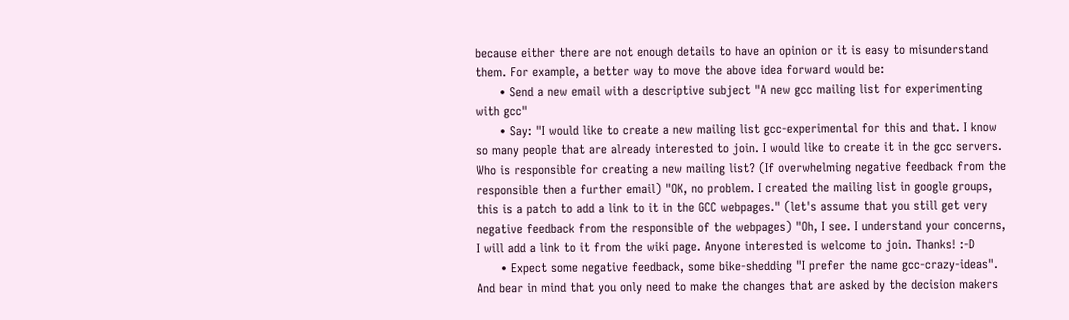because either there are not enough details to have an opinion or it is easy to misunderstand them. For example, a better way to move the above idea forward would be:
      • Send a new email with a descriptive subject "A new gcc mailing list for experimenting with gcc"
      • Say: "I would like to create a new mailing list gcc-experimental for this and that. I know so many people that are already interested to join. I would like to create it in the gcc servers. Who is responsible for creating a new mailing list? (If overwhelming negative feedback from the responsible then a further email) "OK, no problem. I created the mailing list in google groups, this is a patch to add a link to it in the GCC webpages." (let's assume that you still get very negative feedback from the responsible of the webpages) "Oh, I see. I understand your concerns, I will add a link to it from the wiki page. Anyone interested is welcome to join. Thanks! :-D
      • Expect some negative feedback, some bike-shedding "I prefer the name gcc-crazy-ideas". And bear in mind that you only need to make the changes that are asked by the decision makers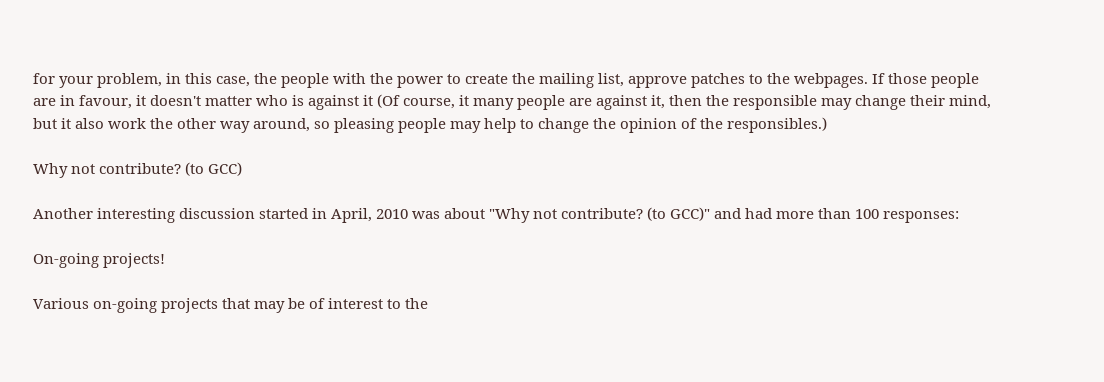for your problem, in this case, the people with the power to create the mailing list, approve patches to the webpages. If those people are in favour, it doesn't matter who is against it (Of course, it many people are against it, then the responsible may change their mind, but it also work the other way around, so pleasing people may help to change the opinion of the responsibles.)

Why not contribute? (to GCC)

Another interesting discussion started in April, 2010 was about "Why not contribute? (to GCC)" and had more than 100 responses:

On-going projects!

Various on-going projects that may be of interest to the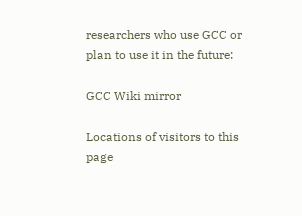researchers who use GCC or plan to use it in the future:

GCC Wiki mirror

Locations of visitors to this page